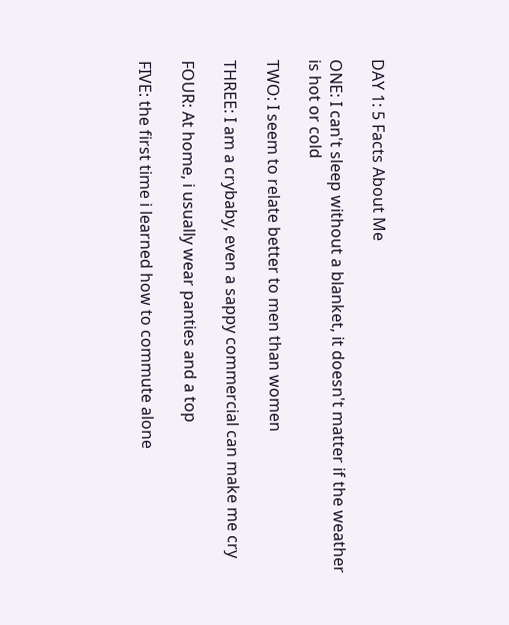DAY 1: 5 Facts About Me

ONE: I can't sleep without a blanket, it doesn't matter if the weather is hot or cold

TWO: I seem to relate better to men than women

THREE: I am a crybaby, even a sappy commercial can make me cry

FOUR: At home, i usually wear panties and a top

FIVE: the first time i learned how to commute alone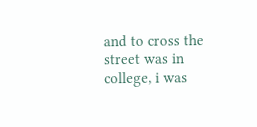and to cross the street was in college, i was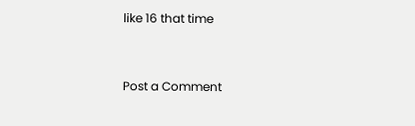like 16 that time


Post a Comment